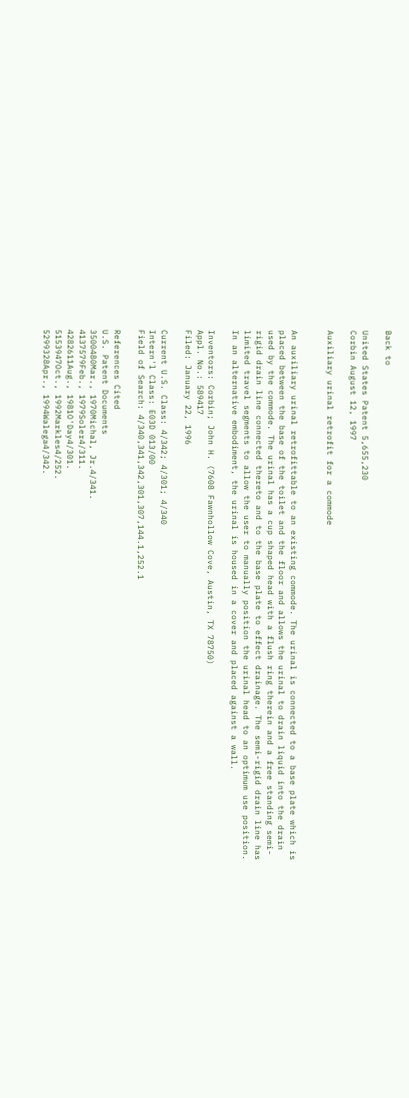Back to

United States Patent 5,655,230
Corbin August 12, 1997

Auxiliary urinal retrofit for a commode


An auxiliary urinal retrofittable to an existing commode. The urinal is connected to a base plate which is placed between the base of the toilet and the floor and allows the urinal to drain liquid into the drain used by the commode. The urinal has a cup shaped head with a flush ring therein and a free standing semi-rigid drain line connected thereto and to the base plate to effect drainage. The semi-rigid drain line has limited travel segments to allow the user to manually position the urinal head to an optimum use position. In an alternative embodiment, the urinal is housed in a cover and placed against a wall.

Inventors: Corbin; John H. (7608 Fawnhollow Cove, Austin, TX 78750)
Appl. No.: 589417
Filed: January 22, 1996

Current U.S. Class: 4/342; 4/301; 4/340
Intern'l Class: E03D 013/00
Field of Search: 4/340,341,342,301,307,144.1,252.1

References Cited
U.S. Patent Documents
3500480Mar., 1970Michal, Jr.4/341.
4137579Feb., 1979Soler4/311.
4282611Aug., 1981O'Day4/301.
5153947Oct., 1992Markles4/252.
5299328Apr., 1994Walega4/342.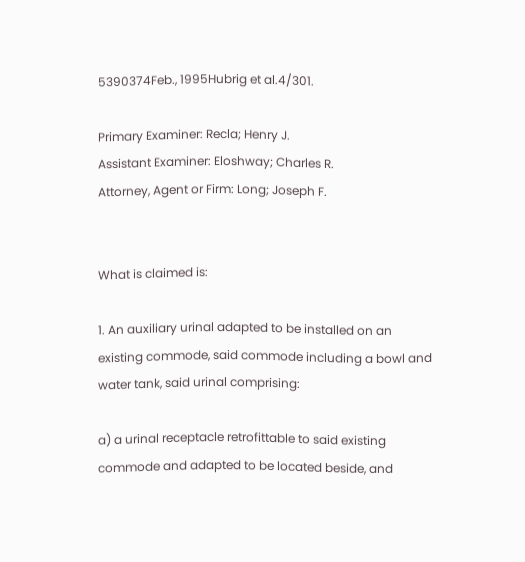5390374Feb., 1995Hubrig et al.4/301.

Primary Examiner: Recla; Henry J.
Assistant Examiner: Eloshway; Charles R.
Attorney, Agent or Firm: Long; Joseph F.


What is claimed is:

1. An auxiliary urinal adapted to be installed on an existing commode, said commode including a bowl and water tank, said urinal comprising:

a) a urinal receptacle retrofittable to said existing commode and adapted to be located beside, and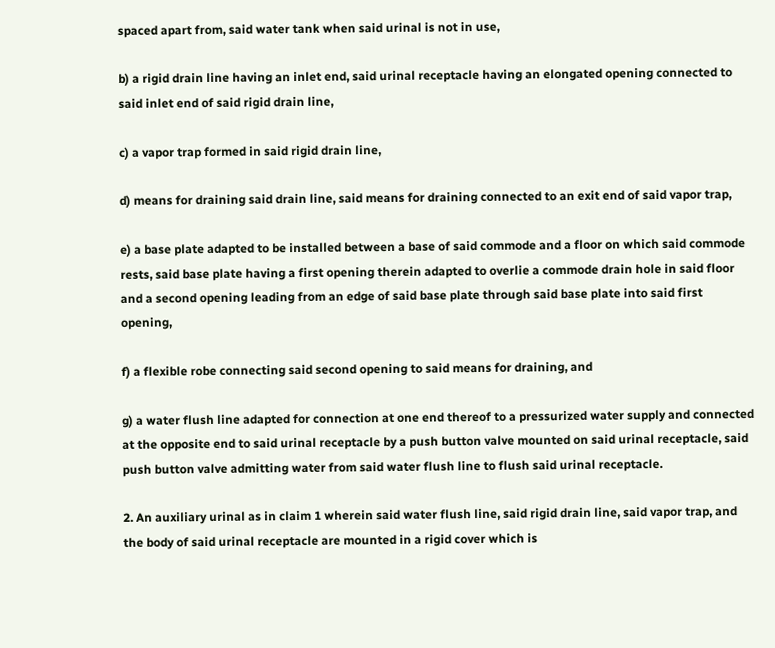spaced apart from, said water tank when said urinal is not in use,

b) a rigid drain line having an inlet end, said urinal receptacle having an elongated opening connected to said inlet end of said rigid drain line,

c) a vapor trap formed in said rigid drain line,

d) means for draining said drain line, said means for draining connected to an exit end of said vapor trap,

e) a base plate adapted to be installed between a base of said commode and a floor on which said commode rests, said base plate having a first opening therein adapted to overlie a commode drain hole in said floor and a second opening leading from an edge of said base plate through said base plate into said first opening,

f) a flexible robe connecting said second opening to said means for draining, and

g) a water flush line adapted for connection at one end thereof to a pressurized water supply and connected at the opposite end to said urinal receptacle by a push button valve mounted on said urinal receptacle, said push button valve admitting water from said water flush line to flush said urinal receptacle.

2. An auxiliary urinal as in claim 1 wherein said water flush line, said rigid drain line, said vapor trap, and the body of said urinal receptacle are mounted in a rigid cover which is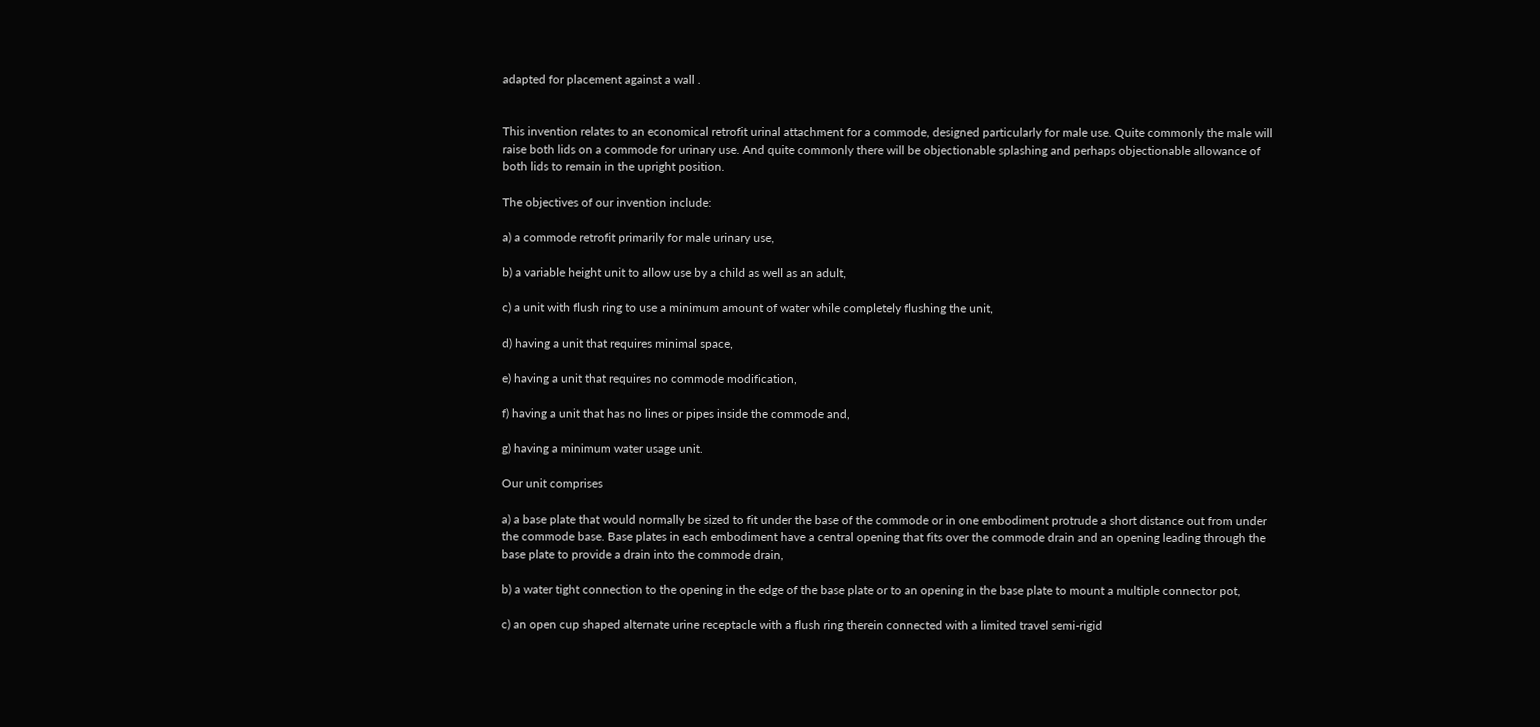adapted for placement against a wall .


This invention relates to an economical retrofit urinal attachment for a commode, designed particularly for male use. Quite commonly the male will raise both lids on a commode for urinary use. And quite commonly there will be objectionable splashing and perhaps objectionable allowance of both lids to remain in the upright position.

The objectives of our invention include:

a) a commode retrofit primarily for male urinary use,

b) a variable height unit to allow use by a child as well as an adult,

c) a unit with flush ring to use a minimum amount of water while completely flushing the unit,

d) having a unit that requires minimal space,

e) having a unit that requires no commode modification,

f) having a unit that has no lines or pipes inside the commode and,

g) having a minimum water usage unit.

Our unit comprises

a) a base plate that would normally be sized to fit under the base of the commode or in one embodiment protrude a short distance out from under the commode base. Base plates in each embodiment have a central opening that fits over the commode drain and an opening leading through the base plate to provide a drain into the commode drain,

b) a water tight connection to the opening in the edge of the base plate or to an opening in the base plate to mount a multiple connector pot,

c) an open cup shaped alternate urine receptacle with a flush ring therein connected with a limited travel semi-rigid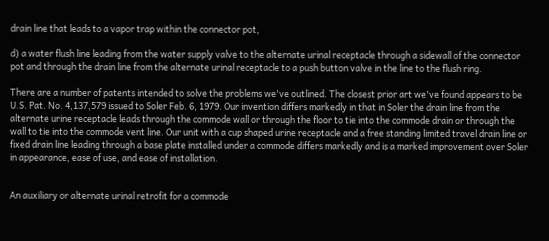drain line that leads to a vapor trap within the connector pot,

d) a water flush line leading from the water supply valve to the alternate urinal receptacle through a sidewall of the connector pot and through the drain line from the alternate urinal receptacle to a push button valve in the line to the flush ring.

There are a number of patents intended to solve the problems we've outlined. The closest prior art we've found appears to be U.S. Pat. No. 4,137,579 issued to Soler Feb. 6, 1979. Our invention differs markedly in that in Soler the drain line from the alternate urine receptacle leads through the commode wall or through the floor to tie into the commode drain or through the wall to tie into the commode vent line. Our unit with a cup shaped urine receptacle and a free standing limited travel drain line or fixed drain line leading through a base plate installed under a commode differs markedly and is a marked improvement over Soler in appearance, ease of use, and ease of installation.


An auxiliary or alternate urinal retrofit for a commode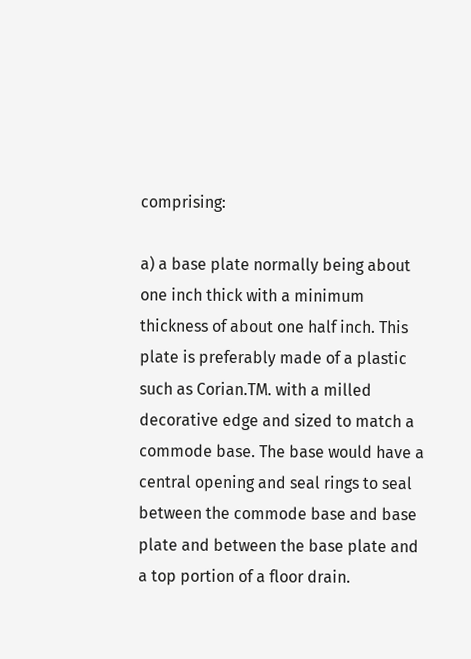comprising:

a) a base plate normally being about one inch thick with a minimum thickness of about one half inch. This plate is preferably made of a plastic such as Corian.TM. with a milled decorative edge and sized to match a commode base. The base would have a central opening and seal rings to seal between the commode base and base plate and between the base plate and a top portion of a floor drain.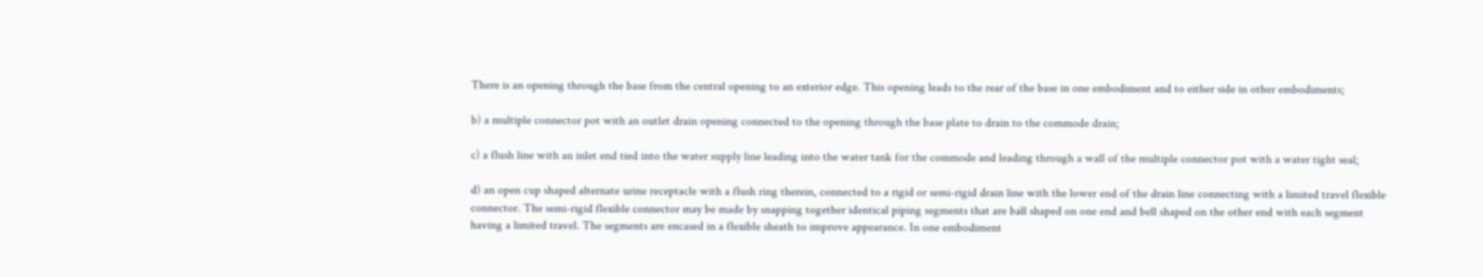There is an opening through the base from the central opening to an exterior edge. This opening leads to the rear of the base in one embodiment and to either side in other embodiments;

b) a multiple connector pot with an outlet drain opening connected to the opening through the base plate to drain to the commode drain;

c) a flush line with an inlet end tied into the water supply line leading into the water tank for the commode and leading through a wall of the multiple connector pot with a water tight seal;

d) an open cup shaped alternate urine receptacle with a flush ring therein, connected to a rigid or semi-rigid drain line with the lower end of the drain line connecting with a limited travel flexible connector. The semi-rigid flexible connector may be made by snapping together identical piping segments that are ball shaped on one end and bell shaped on the other end with each segment having a limited travel. The segments are encased in a flexible sheath to improve appearance. In one embodiment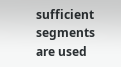sufficient segments are used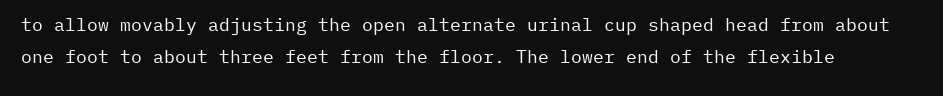to allow movably adjusting the open alternate urinal cup shaped head from about one foot to about three feet from the floor. The lower end of the flexible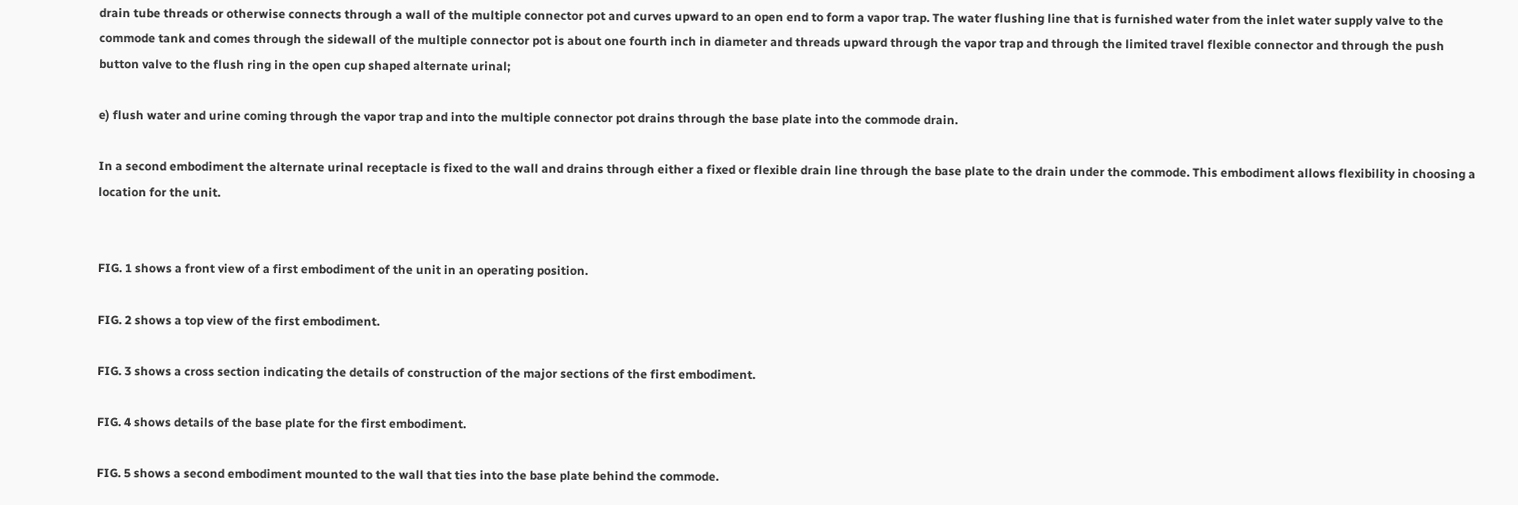drain tube threads or otherwise connects through a wall of the multiple connector pot and curves upward to an open end to form a vapor trap. The water flushing line that is furnished water from the inlet water supply valve to the commode tank and comes through the sidewall of the multiple connector pot is about one fourth inch in diameter and threads upward through the vapor trap and through the limited travel flexible connector and through the push button valve to the flush ring in the open cup shaped alternate urinal;

e) flush water and urine coming through the vapor trap and into the multiple connector pot drains through the base plate into the commode drain.

In a second embodiment the alternate urinal receptacle is fixed to the wall and drains through either a fixed or flexible drain line through the base plate to the drain under the commode. This embodiment allows flexibility in choosing a location for the unit.


FIG. 1 shows a front view of a first embodiment of the unit in an operating position.

FIG. 2 shows a top view of the first embodiment.

FIG. 3 shows a cross section indicating the details of construction of the major sections of the first embodiment.

FIG. 4 shows details of the base plate for the first embodiment.

FIG. 5 shows a second embodiment mounted to the wall that ties into the base plate behind the commode.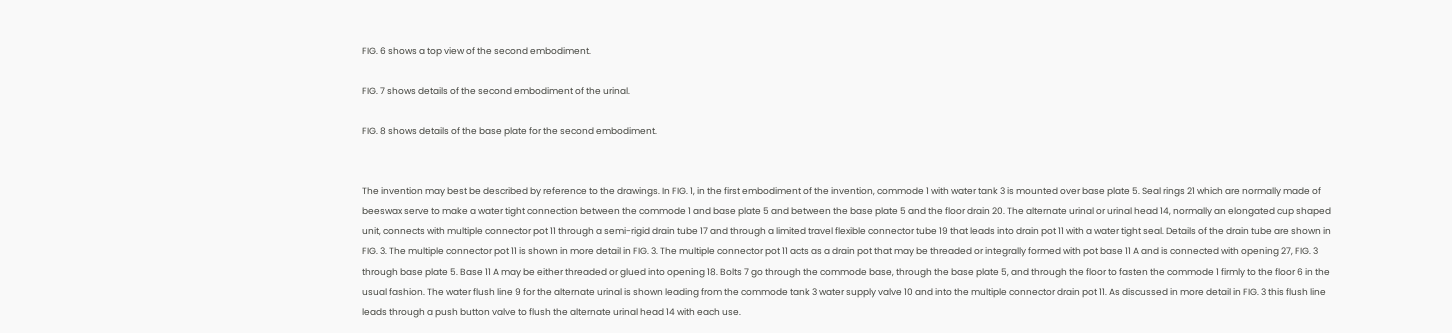FIG. 6 shows a top view of the second embodiment.

FIG. 7 shows details of the second embodiment of the urinal.

FIG. 8 shows details of the base plate for the second embodiment.


The invention may best be described by reference to the drawings. In FIG. 1, in the first embodiment of the invention, commode 1 with water tank 3 is mounted over base plate 5. Seal rings 21 which are normally made of beeswax serve to make a water tight connection between the commode 1 and base plate 5 and between the base plate 5 and the floor drain 20. The alternate urinal or urinal head 14, normally an elongated cup shaped unit, connects with multiple connector pot 11 through a semi-rigid drain tube 17 and through a limited travel flexible connector tube 19 that leads into drain pot 11 with a water tight seal. Details of the drain tube are shown in FIG. 3. The multiple connector pot 11 is shown in more detail in FIG. 3. The multiple connector pot 11 acts as a drain pot that may be threaded or integrally formed with pot base 11 A and is connected with opening 27, FIG. 3 through base plate 5. Base 11 A may be either threaded or glued into opening 18. Bolts 7 go through the commode base, through the base plate 5, and through the floor to fasten the commode 1 firmly to the floor 6 in the usual fashion. The water flush line 9 for the alternate urinal is shown leading from the commode tank 3 water supply valve 10 and into the multiple connector drain pot 11. As discussed in more detail in FIG. 3 this flush line leads through a push button valve to flush the alternate urinal head 14 with each use.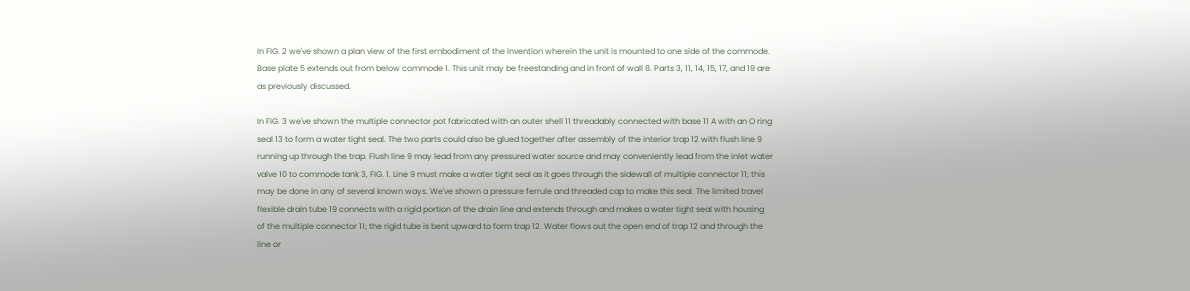In FIG. 2 we've shown a plan view of the first embodiment of the invention wherein the unit is mounted to one side of the commode. Base plate 5 extends out from below commode 1. This unit may be freestanding and in front of wall 8. Parts 3, 11, 14, 15, 17, and 19 are as previously discussed.

In FIG. 3 we've shown the multiple connector pot fabricated with an outer shell 11 threadably connected with base 11 A with an O ring seal 13 to form a water tight seal. The two parts could also be glued together after assembly of the interior trap 12 with flush line 9 running up through the trap. Flush line 9 may lead from any pressured water source and may conveniently lead from the inlet water valve 10 to commode tank 3, FIG. 1. Line 9 must make a water tight seal as it goes through the sidewall of multiple connector 11; this may be done in any of several known ways. We've shown a pressure ferrule and threaded cap to make this seal. The limited travel flexible drain tube 19 connects with a rigid portion of the drain line and extends through and makes a water tight seal with housing of the multiple connector 11; the rigid tube is bent upward to form trap 12. Water flows out the open end of trap 12 and through the line or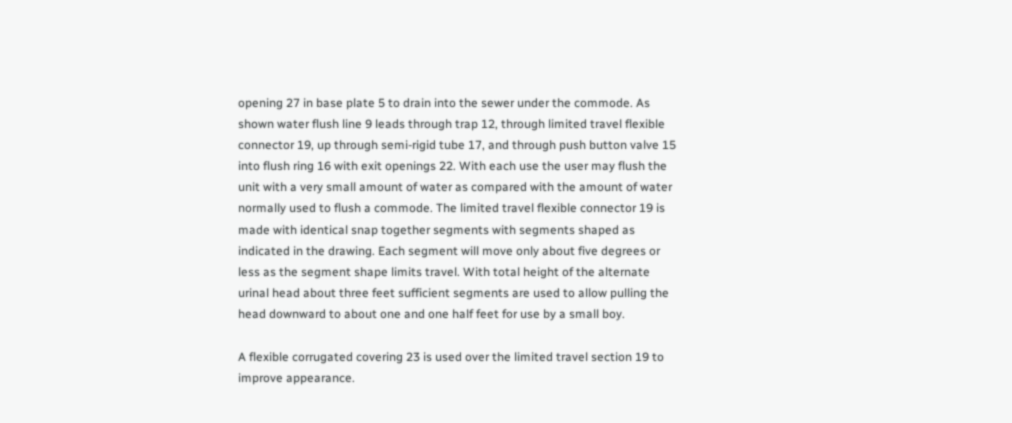opening 27 in base plate 5 to drain into the sewer under the commode. As shown water flush line 9 leads through trap 12, through limited travel flexible connector 19, up through semi-rigid tube 17, and through push button valve 15 into flush ring 16 with exit openings 22. With each use the user may flush the unit with a very small amount of water as compared with the amount of water normally used to flush a commode. The limited travel flexible connector 19 is made with identical snap together segments with segments shaped as indicated in the drawing. Each segment will move only about five degrees or less as the segment shape limits travel. With total height of the alternate urinal head about three feet sufficient segments are used to allow pulling the head downward to about one and one half feet for use by a small boy.

A flexible corrugated covering 23 is used over the limited travel section 19 to improve appearance.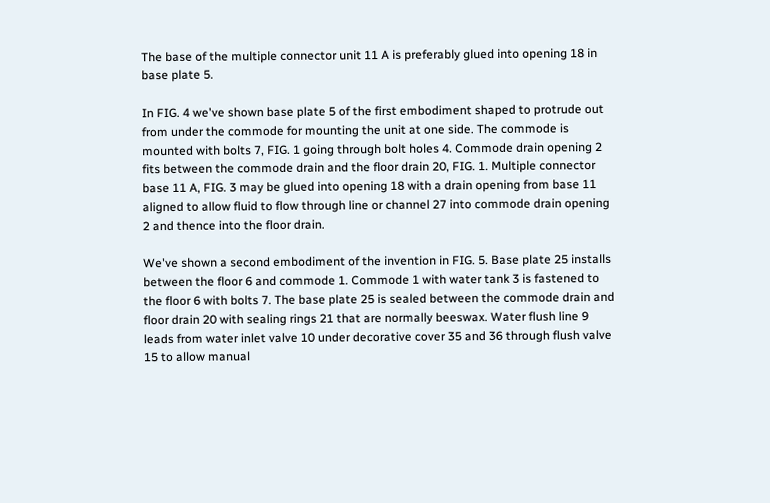The base of the multiple connector unit 11 A is preferably glued into opening 18 in base plate 5.

In FIG. 4 we've shown base plate 5 of the first embodiment shaped to protrude out from under the commode for mounting the unit at one side. The commode is mounted with bolts 7, FIG. 1 going through bolt holes 4. Commode drain opening 2 fits between the commode drain and the floor drain 20, FIG. 1. Multiple connector base 11 A, FIG. 3 may be glued into opening 18 with a drain opening from base 11 aligned to allow fluid to flow through line or channel 27 into commode drain opening 2 and thence into the floor drain.

We've shown a second embodiment of the invention in FIG. 5. Base plate 25 installs between the floor 6 and commode 1. Commode 1 with water tank 3 is fastened to the floor 6 with bolts 7. The base plate 25 is sealed between the commode drain and floor drain 20 with sealing rings 21 that are normally beeswax. Water flush line 9 leads from water inlet valve 10 under decorative cover 35 and 36 through flush valve 15 to allow manual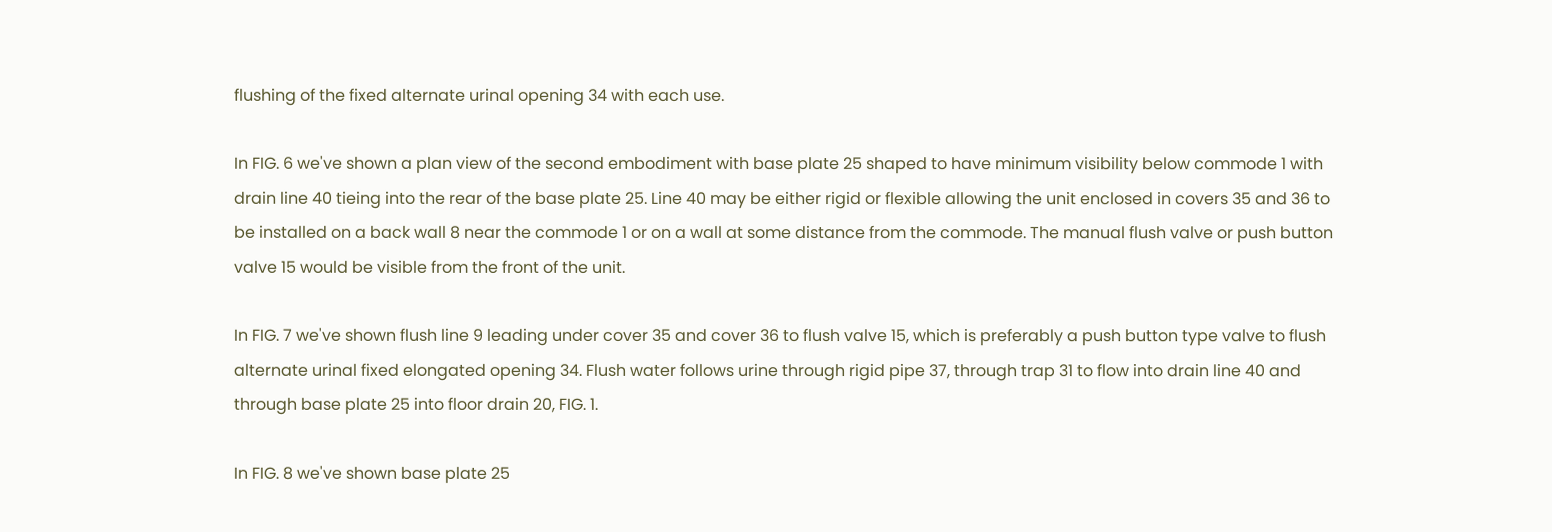flushing of the fixed alternate urinal opening 34 with each use.

In FIG. 6 we've shown a plan view of the second embodiment with base plate 25 shaped to have minimum visibility below commode 1 with drain line 40 tieing into the rear of the base plate 25. Line 40 may be either rigid or flexible allowing the unit enclosed in covers 35 and 36 to be installed on a back wall 8 near the commode 1 or on a wall at some distance from the commode. The manual flush valve or push button valve 15 would be visible from the front of the unit.

In FIG. 7 we've shown flush line 9 leading under cover 35 and cover 36 to flush valve 15, which is preferably a push button type valve to flush alternate urinal fixed elongated opening 34. Flush water follows urine through rigid pipe 37, through trap 31 to flow into drain line 40 and through base plate 25 into floor drain 20, FIG. 1.

In FIG. 8 we've shown base plate 25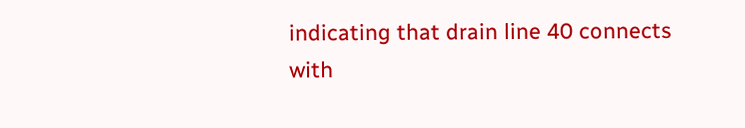indicating that drain line 40 connects with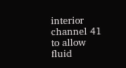interior channel 41 to allow fluid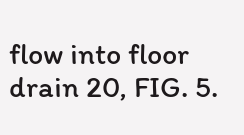flow into floor drain 20, FIG. 5.